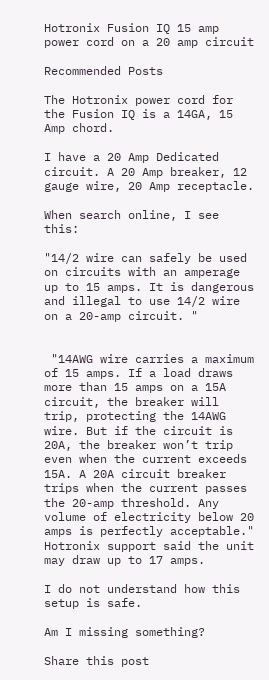Hotronix Fusion IQ 15 amp power cord on a 20 amp circuit

Recommended Posts

The Hotronix power cord for the Fusion IQ is a 14GA, 15 Amp chord.

I have a 20 Amp Dedicated circuit. A 20 Amp breaker, 12 gauge wire, 20 Amp receptacle.

When search online, I see this:

"14/2 wire can safely be used on circuits with an amperage up to 15 amps. It is dangerous and illegal to use 14/2 wire on a 20-amp circuit. "


 "14AWG wire carries a maximum of 15 amps. If a load draws more than 15 amps on a 15A circuit, the breaker will trip, protecting the 14AWG wire. But if the circuit is 20A, the breaker won’t trip even when the current exceeds 15A. A 20A circuit breaker trips when the current passes the 20-amp threshold. Any volume of electricity below 20 amps is perfectly acceptable."
Hotronix support said the unit may draw up to 17 amps.

I do not understand how this setup is safe.

Am I missing something?

Share this post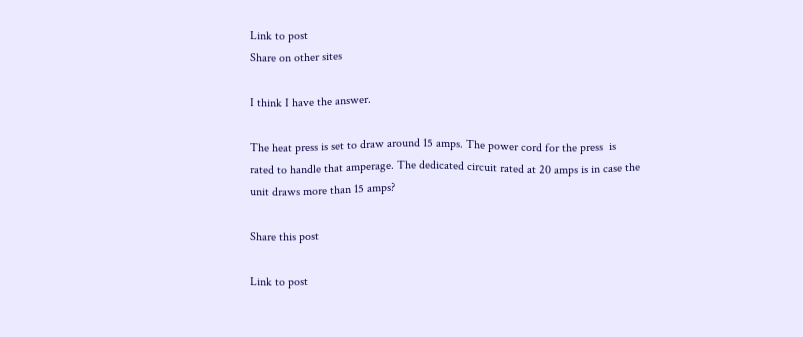Link to post
Share on other sites

I think I have the answer.

The heat press is set to draw around 15 amps. The power cord for the press  is rated to handle that amperage. The dedicated circuit rated at 20 amps is in case the unit draws more than 15 amps?

Share this post

Link to post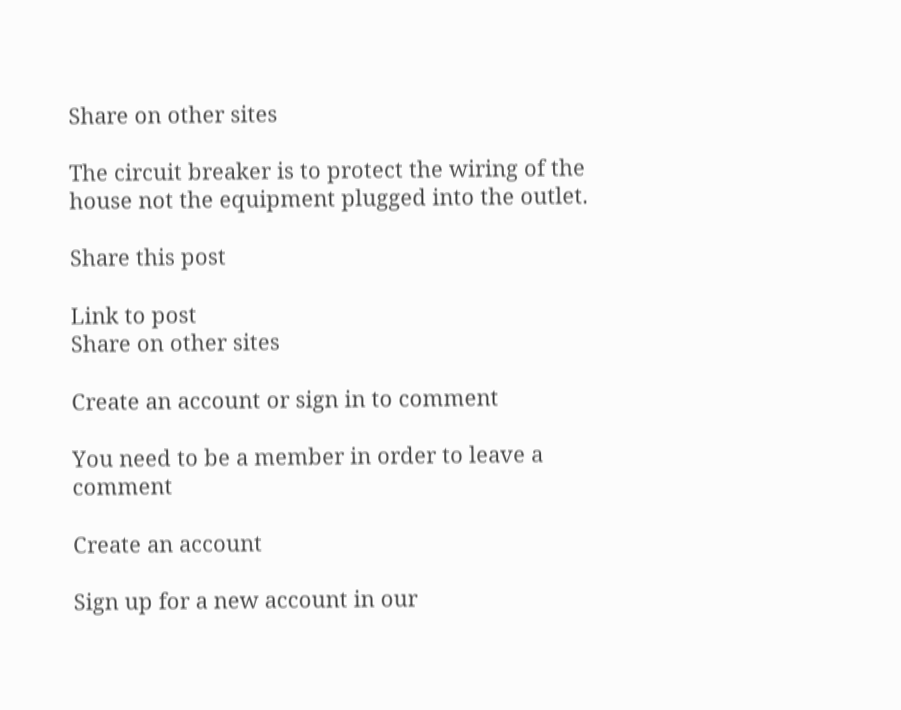Share on other sites

The circuit breaker is to protect the wiring of the house not the equipment plugged into the outlet.

Share this post

Link to post
Share on other sites

Create an account or sign in to comment

You need to be a member in order to leave a comment

Create an account

Sign up for a new account in our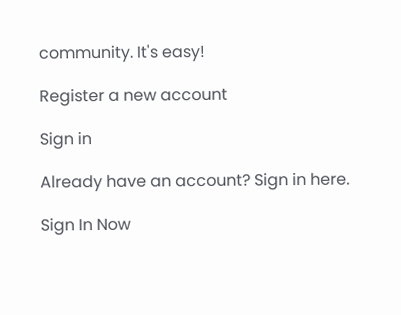community. It's easy!

Register a new account

Sign in

Already have an account? Sign in here.

Sign In Now